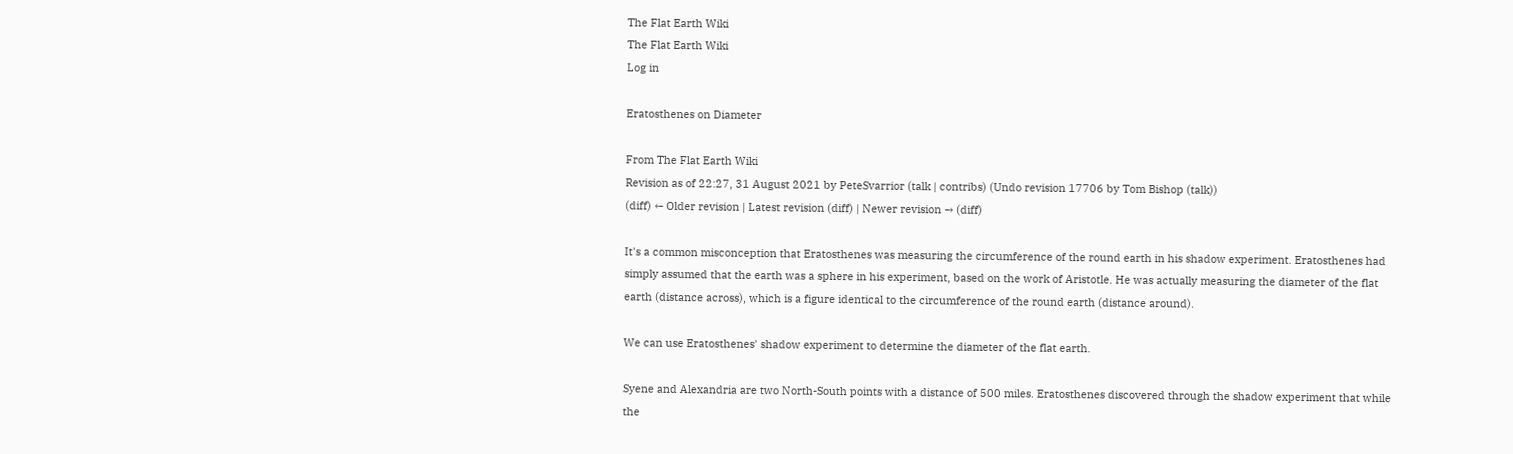The Flat Earth Wiki
The Flat Earth Wiki
Log in

Eratosthenes on Diameter

From The Flat Earth Wiki
Revision as of 22:27, 31 August 2021 by PeteSvarrior (talk | contribs) (Undo revision 17706 by Tom Bishop (talk))
(diff) ← Older revision | Latest revision (diff) | Newer revision → (diff)

It's a common misconception that Eratosthenes was measuring the circumference of the round earth in his shadow experiment. Eratosthenes had simply assumed that the earth was a sphere in his experiment, based on the work of Aristotle. He was actually measuring the diameter of the flat earth (distance across), which is a figure identical to the circumference of the round earth (distance around).

We can use Eratosthenes' shadow experiment to determine the diameter of the flat earth.

Syene and Alexandria are two North-South points with a distance of 500 miles. Eratosthenes discovered through the shadow experiment that while the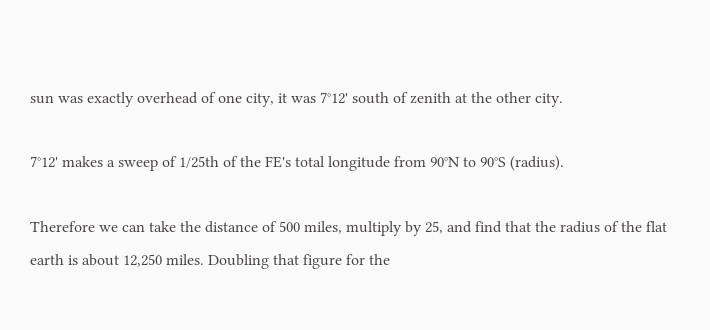sun was exactly overhead of one city, it was 7°12' south of zenith at the other city.

7°12' makes a sweep of 1/25th of the FE's total longitude from 90°N to 90°S (radius).

Therefore we can take the distance of 500 miles, multiply by 25, and find that the radius of the flat earth is about 12,250 miles. Doubling that figure for the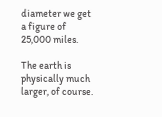diameter we get a figure of 25,000 miles.

The earth is physically much larger, of course.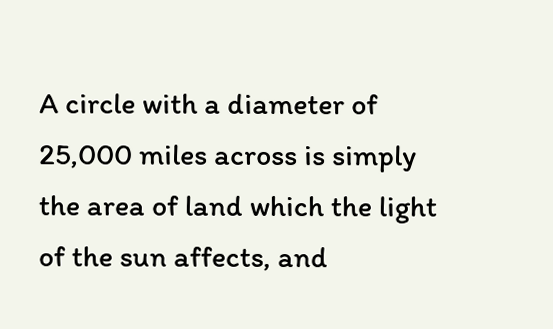A circle with a diameter of 25,000 miles across is simply the area of land which the light of the sun affects, and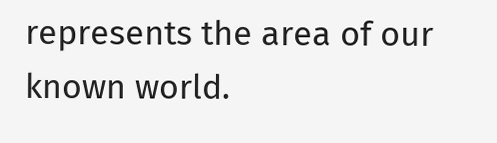represents the area of our known world.